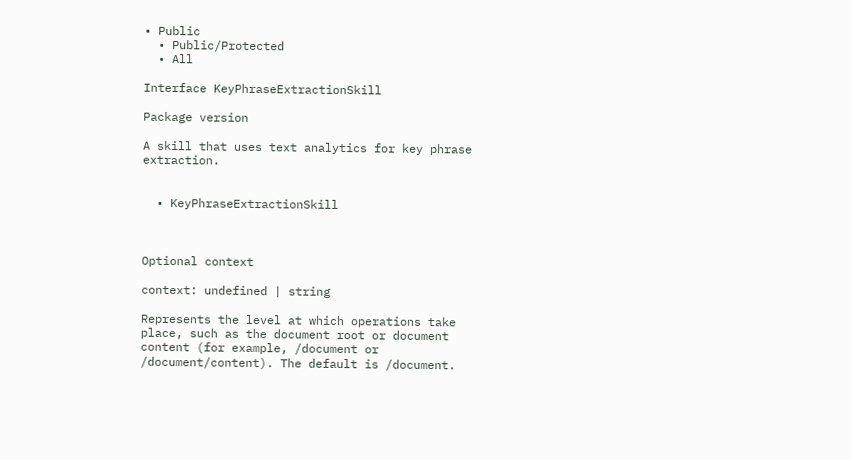• Public
  • Public/Protected
  • All

Interface KeyPhraseExtractionSkill

Package version

A skill that uses text analytics for key phrase extraction.


  • KeyPhraseExtractionSkill



Optional context

context: undefined | string

Represents the level at which operations take place, such as the document root or document content (for example, /document or /document/content). The default is /document.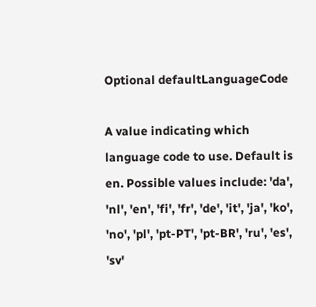Optional defaultLanguageCode

A value indicating which language code to use. Default is en. Possible values include: 'da', 'nl', 'en', 'fi', 'fr', 'de', 'it', 'ja', 'ko', 'no', 'pl', 'pt-PT', 'pt-BR', 'ru', 'es', 'sv'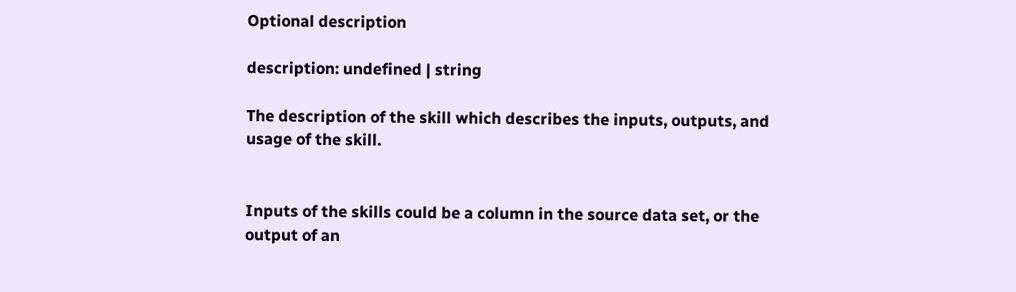Optional description

description: undefined | string

The description of the skill which describes the inputs, outputs, and usage of the skill.


Inputs of the skills could be a column in the source data set, or the output of an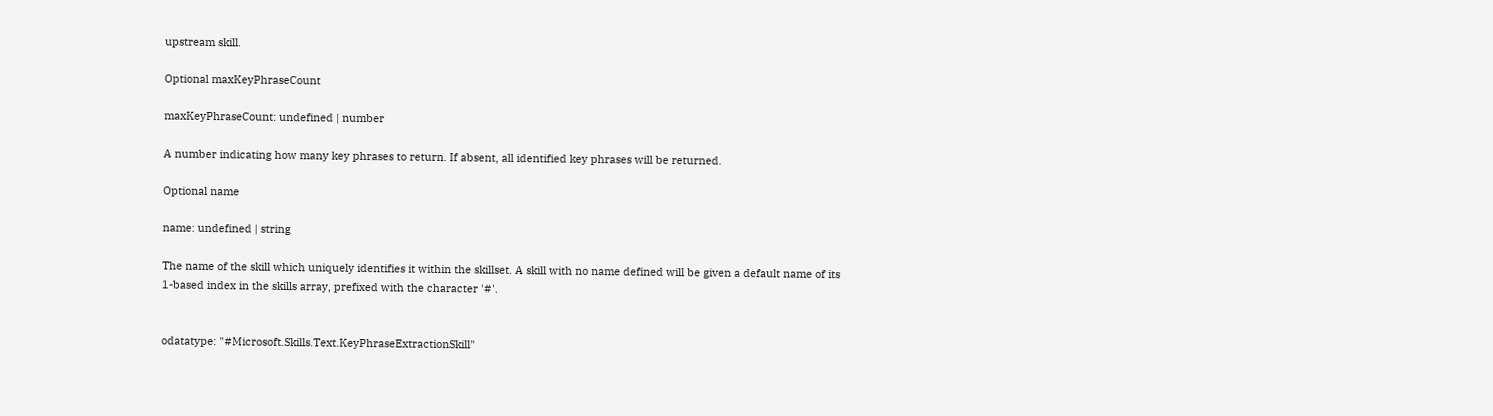upstream skill.

Optional maxKeyPhraseCount

maxKeyPhraseCount: undefined | number

A number indicating how many key phrases to return. If absent, all identified key phrases will be returned.

Optional name

name: undefined | string

The name of the skill which uniquely identifies it within the skillset. A skill with no name defined will be given a default name of its 1-based index in the skills array, prefixed with the character '#'.


odatatype: "#Microsoft.Skills.Text.KeyPhraseExtractionSkill"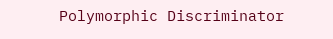Polymorphic Discriminator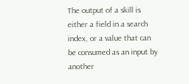The output of a skill is either a field in a search index, or a value that can be consumed as an input by another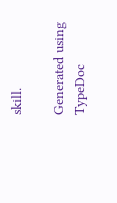skill.

Generated using TypeDoc